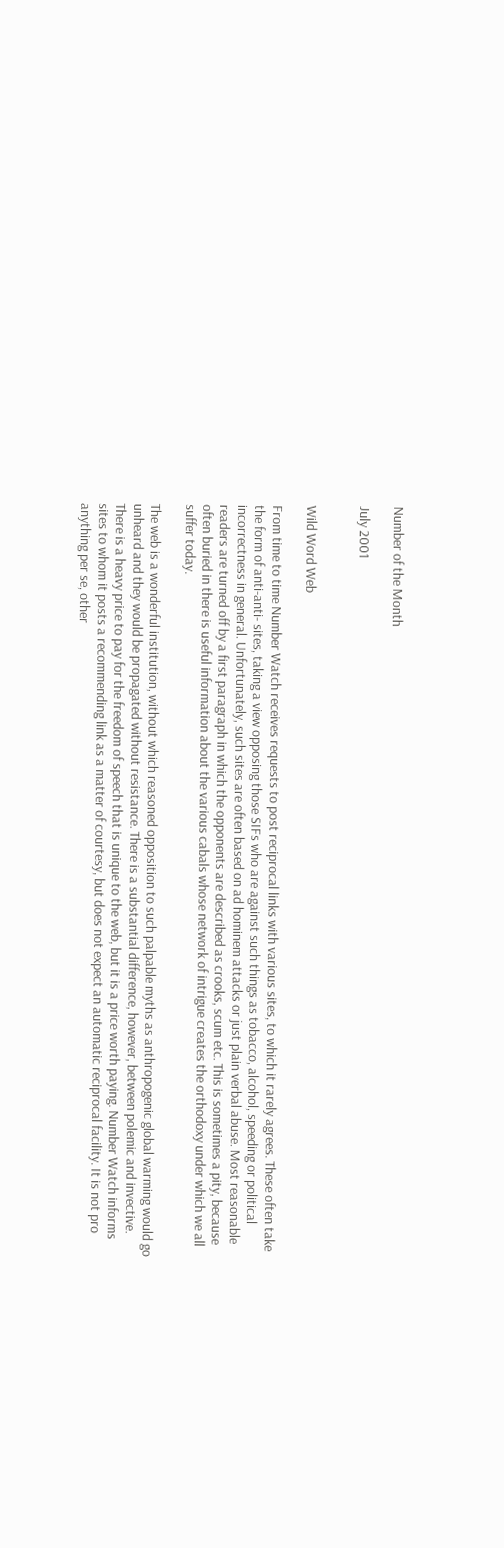Number of the Month

July 2001


Wild Word Web

From time to time Number Watch receives requests to post reciprocal links with various sites, to which it rarely agrees. These often take the form of anti-anti- sites, taking a view opposing those SIFs who are against such things as tobacco, alcohol, speeding or political incorrectness in general. Unfortunately, such sites are often based on ad hominem attacks or just plain verbal abuse. Most reasonable readers are turned off by a first paragraph in which the opponents are described as crooks, scum etc. This is sometimes a pity, because often buried in there is useful information about the various cabals whose network of intrigue creates the orthodoxy under which we all suffer today.

The web is a wonderful institution, without which reasoned opposition to such palpable myths as anthropogenic global warming would go unheard and they would be propagated without resistance. There is a substantial difference, however, between polemic and invective. There is a heavy price to pay for the freedom of speech that is unique to the web, but it is a price worth paying. Number Watch informs sites to whom it posts a recommending link as a matter of courtesy, but does not expect an automatic reciprocal facility. It is not pro anything per se, other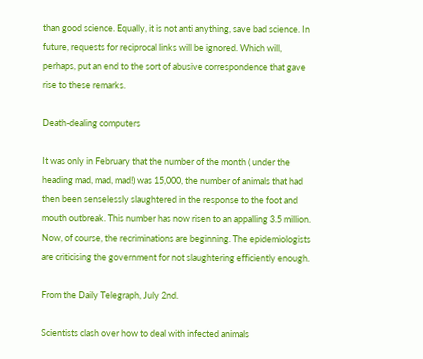than good science. Equally, it is not anti anything, save bad science. In future, requests for reciprocal links will be ignored. Which will, perhaps, put an end to the sort of abusive correspondence that gave rise to these remarks.

Death-dealing computers

It was only in February that the number of the month ( under the heading mad, mad, mad!) was 15,000, the number of animals that had then been senselessly slaughtered in the response to the foot and mouth outbreak. This number has now risen to an appalling 3.5 million. Now, of course, the recriminations are beginning. The epidemiologists are criticising the government for not slaughtering efficiently enough.

From the Daily Telegraph, July 2nd.

Scientists clash over how to deal with infected animals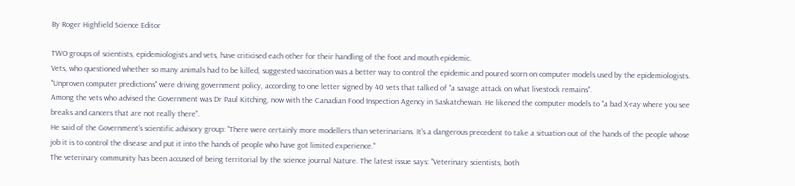By Roger Highfield Science Editor

TWO groups of scientists, epidemiologists and vets, have criticised each other for their handling of the foot and mouth epidemic.
Vets, who questioned whether so many animals had to be killed, suggested vaccination was a better way to control the epidemic and poured scorn on computer models used by the epidemiologists.
"Unproven computer predictions" were driving government policy, according to one letter signed by 40 vets that talked of "a savage attack on what livestock remains".
Among the vets who advised the Government was Dr Paul Kitching, now with the Canadian Food Inspection Agency in Saskatchewan. He likened the computer models to "a bad X-ray where you see breaks and cancers that are not really there".
He said of the Government's scientific advisory group: "There were certainly more modellers than veterinarians. It's a dangerous precedent to take a situation out of the hands of the people whose job it is to control the disease and put it into the hands of people who have got limited experience."
The veterinary community has been accused of being territorial by the science journal Nature. The latest issue says: "Veterinary scientists, both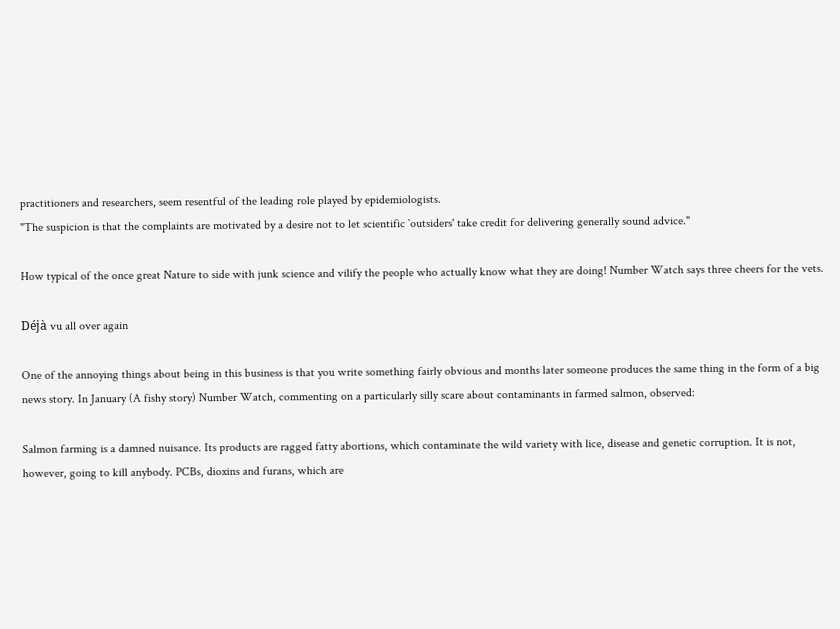practitioners and researchers, seem resentful of the leading role played by epidemiologists.
"The suspicion is that the complaints are motivated by a desire not to let scientific `outsiders' take credit for delivering generally sound advice."

How typical of the once great Nature to side with junk science and vilify the people who actually know what they are doing! Number Watch says three cheers for the vets.

Déjà vu all over again

One of the annoying things about being in this business is that you write something fairly obvious and months later someone produces the same thing in the form of a big news story. In January (A fishy story) Number Watch, commenting on a particularly silly scare about contaminants in farmed salmon, observed:

Salmon farming is a damned nuisance. Its products are ragged fatty abortions, which contaminate the wild variety with lice, disease and genetic corruption. It is not, however, going to kill anybody. PCBs, dioxins and furans, which are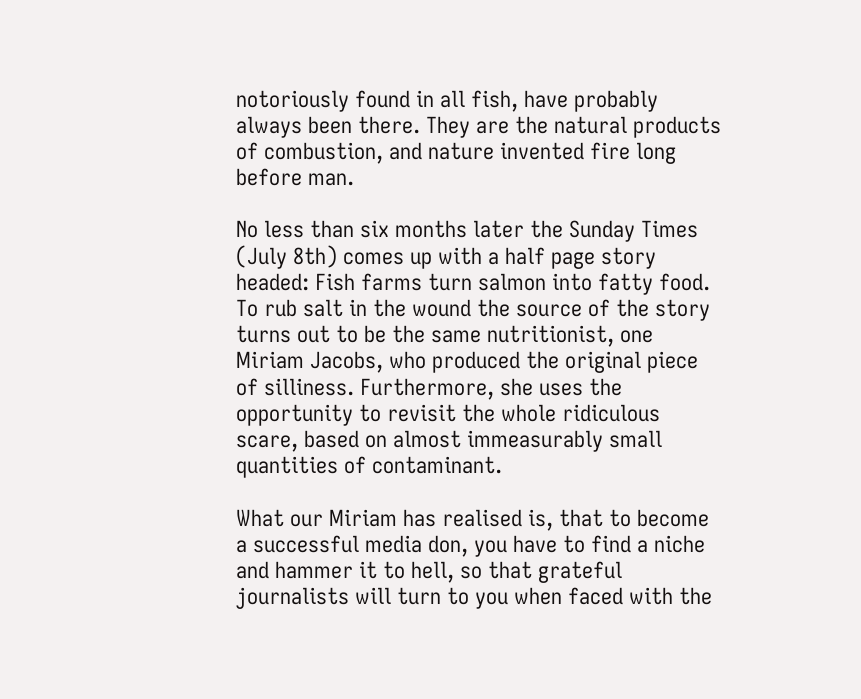notoriously found in all fish, have probably always been there. They are the natural products of combustion, and nature invented fire long before man.

No less than six months later the Sunday Times (July 8th) comes up with a half page story headed: Fish farms turn salmon into fatty food. To rub salt in the wound the source of the story turns out to be the same nutritionist, one Miriam Jacobs, who produced the original piece of silliness. Furthermore, she uses the opportunity to revisit the whole ridiculous scare, based on almost immeasurably small quantities of contaminant.

What our Miriam has realised is, that to become a successful media don, you have to find a niche and hammer it to hell, so that grateful journalists will turn to you when faced with the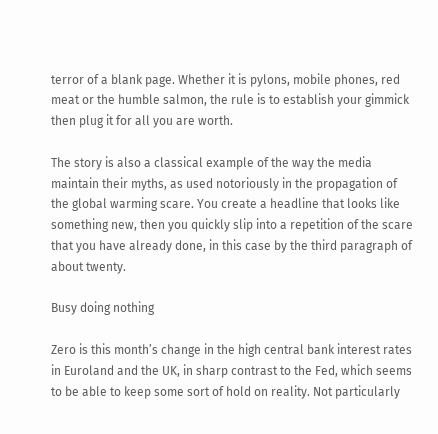terror of a blank page. Whether it is pylons, mobile phones, red meat or the humble salmon, the rule is to establish your gimmick then plug it for all you are worth.

The story is also a classical example of the way the media maintain their myths, as used notoriously in the propagation of the global warming scare. You create a headline that looks like something new, then you quickly slip into a repetition of the scare that you have already done, in this case by the third paragraph of about twenty.

Busy doing nothing

Zero is this month’s change in the high central bank interest rates in Euroland and the UK, in sharp contrast to the Fed, which seems to be able to keep some sort of hold on reality. Not particularly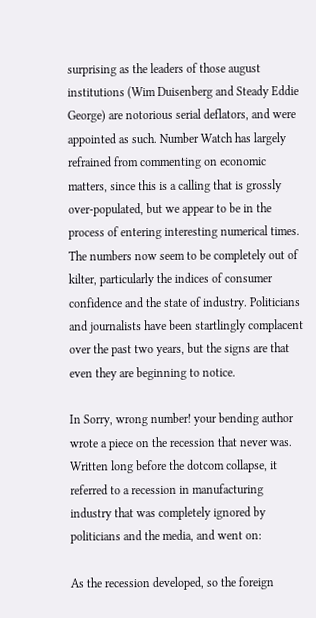surprising as the leaders of those august institutions (Wim Duisenberg and Steady Eddie George) are notorious serial deflators, and were appointed as such. Number Watch has largely refrained from commenting on economic matters, since this is a calling that is grossly over-populated, but we appear to be in the process of entering interesting numerical times. The numbers now seem to be completely out of kilter, particularly the indices of consumer confidence and the state of industry. Politicians and journalists have been startlingly complacent over the past two years, but the signs are that even they are beginning to notice.

In Sorry, wrong number! your bending author wrote a piece on the recession that never was. Written long before the dotcom collapse, it referred to a recession in manufacturing industry that was completely ignored by politicians and the media, and went on:

As the recession developed, so the foreign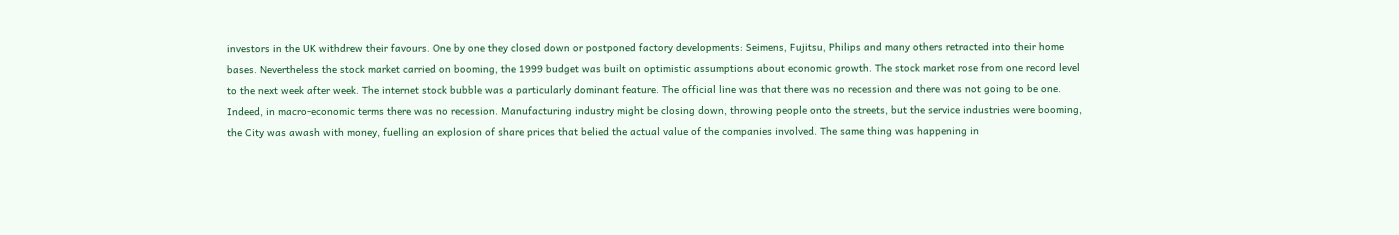investors in the UK withdrew their favours. One by one they closed down or postponed factory developments: Seimens, Fujitsu, Philips and many others retracted into their home bases. Nevertheless the stock market carried on booming, the 1999 budget was built on optimistic assumptions about economic growth. The stock market rose from one record level to the next week after week. The internet stock bubble was a particularly dominant feature. The official line was that there was no recession and there was not going to be one. Indeed, in macro-economic terms there was no recession. Manufacturing industry might be closing down, throwing people onto the streets, but the service industries were booming, the City was awash with money, fuelling an explosion of share prices that belied the actual value of the companies involved. The same thing was happening in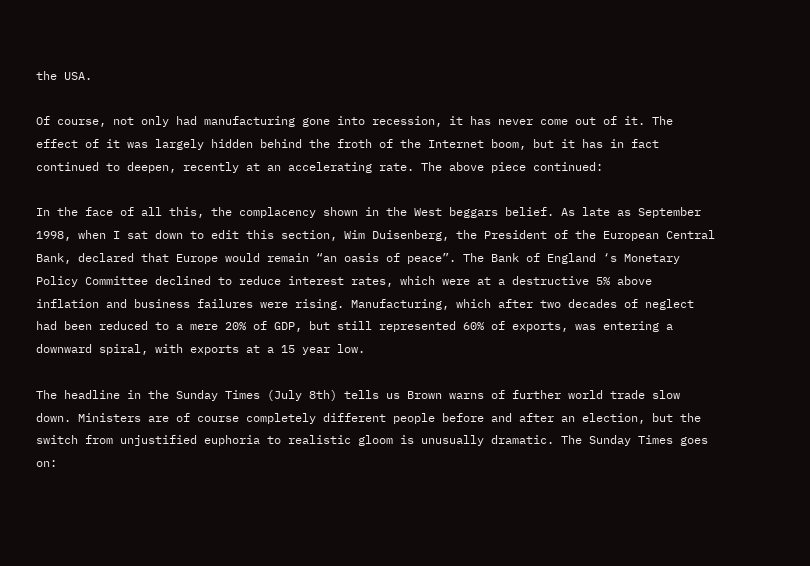the USA.

Of course, not only had manufacturing gone into recession, it has never come out of it. The effect of it was largely hidden behind the froth of the Internet boom, but it has in fact continued to deepen, recently at an accelerating rate. The above piece continued:

In the face of all this, the complacency shown in the West beggars belief. As late as September 1998, when I sat down to edit this section, Wim Duisenberg, the President of the European Central Bank, declared that Europe would remain “an oasis of peace”. The Bank of England ‘s Monetary Policy Committee declined to reduce interest rates, which were at a destructive 5% above inflation and business failures were rising. Manufacturing, which after two decades of neglect had been reduced to a mere 20% of GDP, but still represented 60% of exports, was entering a downward spiral, with exports at a 15 year low.

The headline in the Sunday Times (July 8th) tells us Brown warns of further world trade slow down. Ministers are of course completely different people before and after an election, but the switch from unjustified euphoria to realistic gloom is unusually dramatic. The Sunday Times goes on: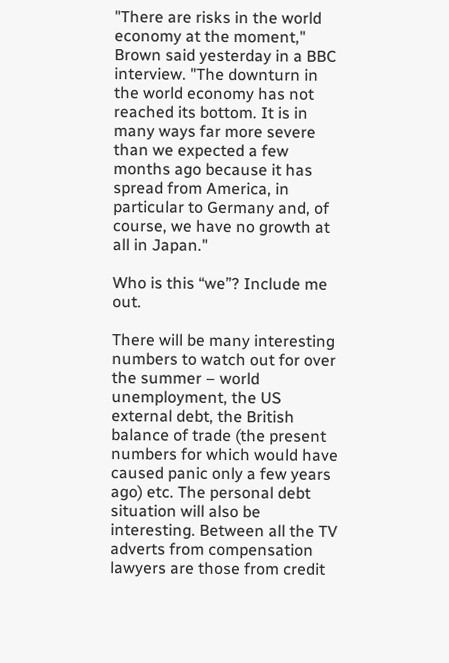"There are risks in the world economy at the moment," Brown said yesterday in a BBC interview. "The downturn in the world economy has not reached its bottom. It is in many ways far more severe than we expected a few months ago because it has spread from America, in particular to Germany and, of course, we have no growth at all in Japan."

Who is this “we”? Include me out.

There will be many interesting numbers to watch out for over the summer – world unemployment, the US external debt, the British balance of trade (the present numbers for which would have caused panic only a few years ago) etc. The personal debt situation will also be interesting. Between all the TV adverts from compensation lawyers are those from credit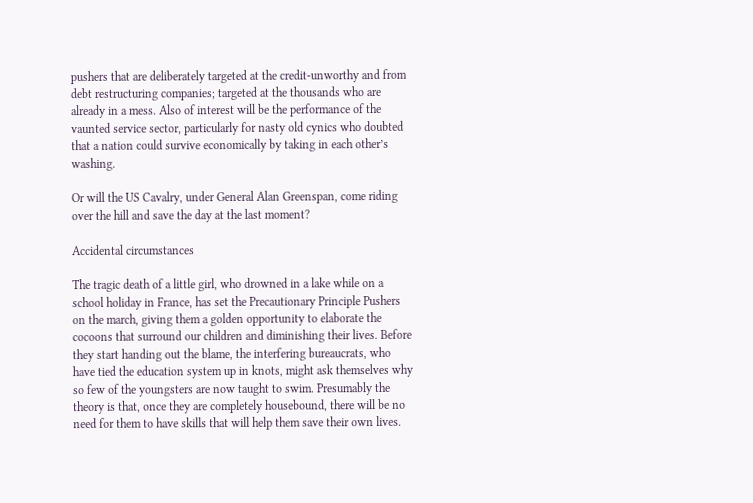pushers that are deliberately targeted at the credit-unworthy and from debt restructuring companies; targeted at the thousands who are already in a mess. Also of interest will be the performance of the vaunted service sector, particularly for nasty old cynics who doubted that a nation could survive economically by taking in each other’s washing.

Or will the US Cavalry, under General Alan Greenspan, come riding over the hill and save the day at the last moment?

Accidental circumstances

The tragic death of a little girl, who drowned in a lake while on a school holiday in France, has set the Precautionary Principle Pushers on the march, giving them a golden opportunity to elaborate the cocoons that surround our children and diminishing their lives. Before they start handing out the blame, the interfering bureaucrats, who have tied the education system up in knots, might ask themselves why so few of the youngsters are now taught to swim. Presumably the theory is that, once they are completely housebound, there will be no need for them to have skills that will help them save their own lives.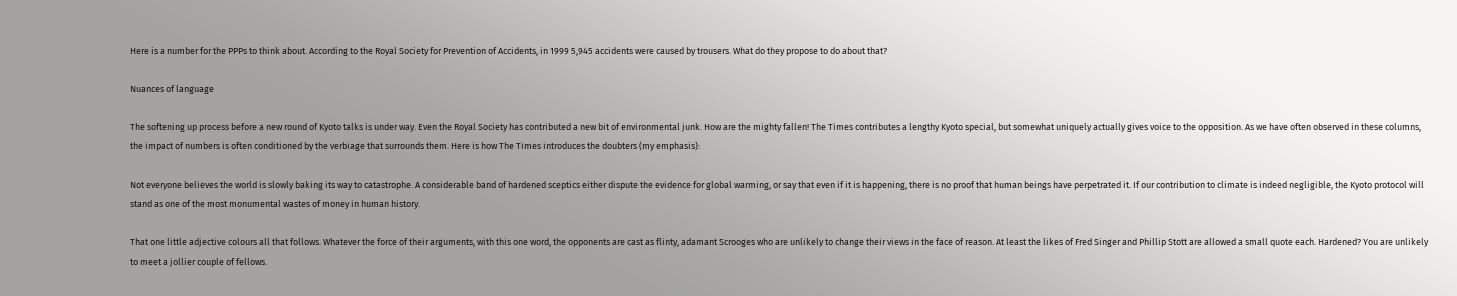Here is a number for the PPPs to think about. According to the Royal Society for Prevention of Accidents, in 1999 5,945 accidents were caused by trousers. What do they propose to do about that?

Nuances of language

The softening up process before a new round of Kyoto talks is under way. Even the Royal Society has contributed a new bit of environmental junk. How are the mighty fallen! The Times contributes a lengthy Kyoto special, but somewhat uniquely actually gives voice to the opposition. As we have often observed in these columns, the impact of numbers is often conditioned by the verbiage that surrounds them. Here is how The Times introduces the doubters (my emphasis):

Not everyone believes the world is slowly baking its way to catastrophe. A considerable band of hardened sceptics either dispute the evidence for global warming, or say that even if it is happening, there is no proof that human beings have perpetrated it. If our contribution to climate is indeed negligible, the Kyoto protocol will stand as one of the most monumental wastes of money in human history.

That one little adjective colours all that follows. Whatever the force of their arguments, with this one word, the opponents are cast as flinty, adamant Scrooges who are unlikely to change their views in the face of reason. At least the likes of Fred Singer and Phillip Stott are allowed a small quote each. Hardened? You are unlikely to meet a jollier couple of fellows.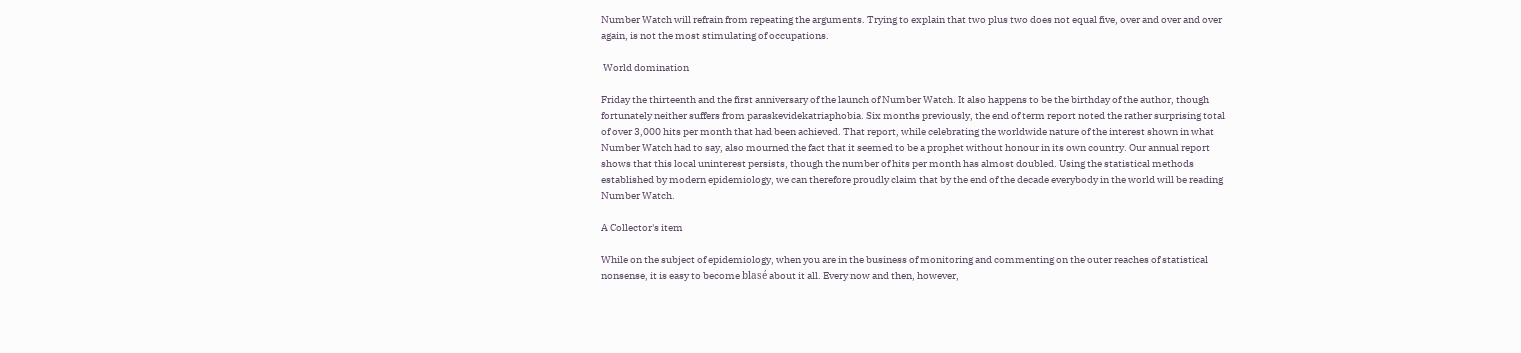Number Watch will refrain from repeating the arguments. Trying to explain that two plus two does not equal five, over and over and over again, is not the most stimulating of occupations.

 World domination

Friday the thirteenth and the first anniversary of the launch of Number Watch. It also happens to be the birthday of the author, though fortunately neither suffers from paraskevidekatriaphobia. Six months previously, the end of term report noted the rather surprising total of over 3,000 hits per month that had been achieved. That report, while celebrating the worldwide nature of the interest shown in what Number Watch had to say, also mourned the fact that it seemed to be a prophet without honour in its own country. Our annual report shows that this local uninterest persists, though the number of hits per month has almost doubled. Using the statistical methods established by modern epidemiology, we can therefore proudly claim that by the end of the decade everybody in the world will be reading Number Watch.

A Collector's item

While on the subject of epidemiology, when you are in the business of monitoring and commenting on the outer reaches of statistical nonsense, it is easy to become blasé about it all. Every now and then, however,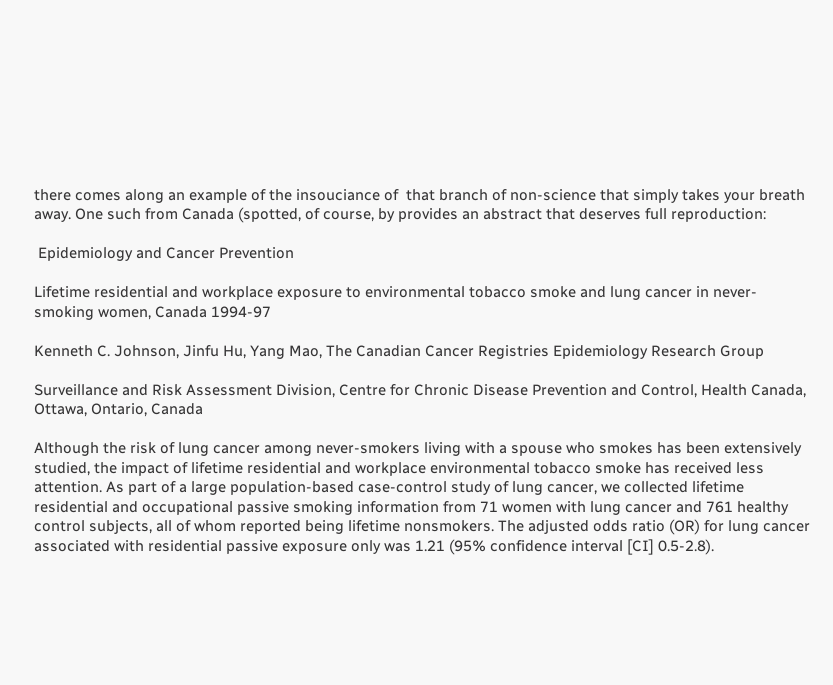there comes along an example of the insouciance of  that branch of non-science that simply takes your breath away. One such from Canada (spotted, of course, by provides an abstract that deserves full reproduction:

 Epidemiology and Cancer Prevention

Lifetime residential and workplace exposure to environmental tobacco smoke and lung cancer in never-smoking women, Canada 1994-97

Kenneth C. Johnson, Jinfu Hu, Yang Mao, The Canadian Cancer Registries Epidemiology Research Group

Surveillance and Risk Assessment Division, Centre for Chronic Disease Prevention and Control, Health Canada, Ottawa, Ontario, Canada

Although the risk of lung cancer among never-smokers living with a spouse who smokes has been extensively studied, the impact of lifetime residential and workplace environmental tobacco smoke has received less attention. As part of a large population-based case-control study of lung cancer, we collected lifetime residential and occupational passive smoking information from 71 women with lung cancer and 761 healthy control subjects, all of whom reported being lifetime nonsmokers. The adjusted odds ratio (OR) for lung cancer associated with residential passive exposure only was 1.21 (95% confidence interval [CI] 0.5-2.8).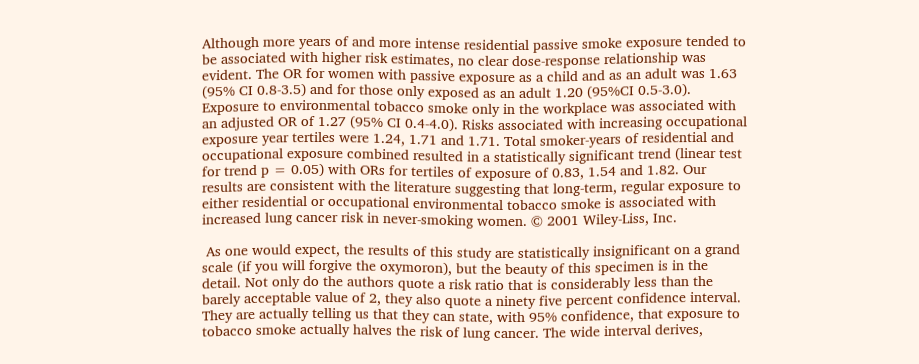Although more years of and more intense residential passive smoke exposure tended to be associated with higher risk estimates, no clear dose-response relationship was evident. The OR for women with passive exposure as a child and as an adult was 1.63 (95% CI 0.8-3.5) and for those only exposed as an adult 1.20 (95%CI 0.5-3.0). Exposure to environmental tobacco smoke only in the workplace was associated with an adjusted OR of 1.27 (95% CI 0.4-4.0). Risks associated with increasing occupational exposure year tertiles were 1.24, 1.71 and 1.71. Total smoker-years of residential and occupational exposure combined resulted in a statistically significant trend (linear test for trend p = 0.05) with ORs for tertiles of exposure of 0.83, 1.54 and 1.82. Our results are consistent with the literature suggesting that long-term, regular exposure to either residential or occupational environmental tobacco smoke is associated with increased lung cancer risk in never-smoking women. © 2001 Wiley-Liss, Inc.

 As one would expect, the results of this study are statistically insignificant on a grand scale (if you will forgive the oxymoron), but the beauty of this specimen is in the detail. Not only do the authors quote a risk ratio that is considerably less than the barely acceptable value of 2, they also quote a ninety five percent confidence interval. They are actually telling us that they can state, with 95% confidence, that exposure to tobacco smoke actually halves the risk of lung cancer. The wide interval derives,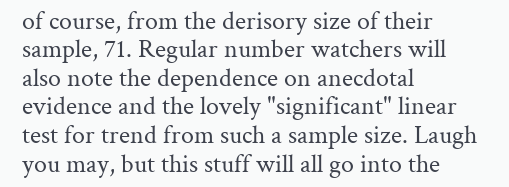of course, from the derisory size of their sample, 71. Regular number watchers will also note the dependence on anecdotal evidence and the lovely "significant" linear test for trend from such a sample size. Laugh you may, but this stuff will all go into the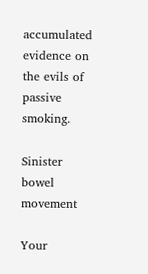accumulated evidence on the evils of passive smoking.

Sinister bowel movement

Your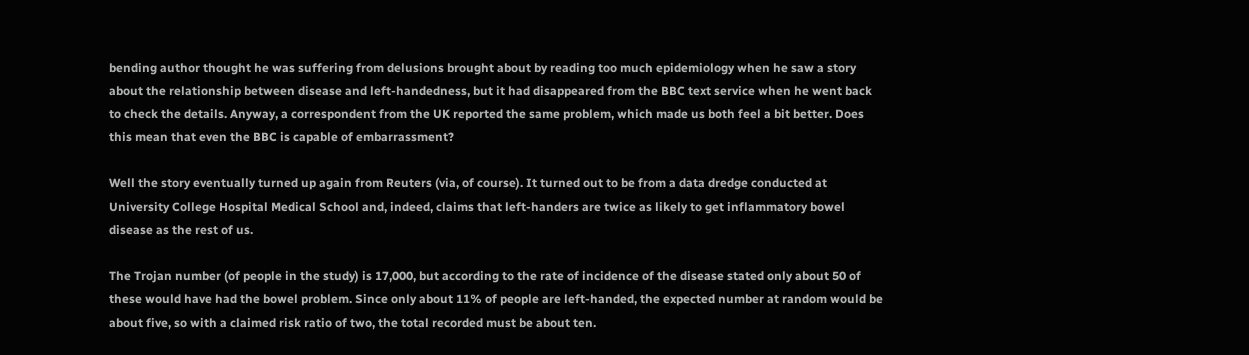bending author thought he was suffering from delusions brought about by reading too much epidemiology when he saw a story about the relationship between disease and left-handedness, but it had disappeared from the BBC text service when he went back to check the details. Anyway, a correspondent from the UK reported the same problem, which made us both feel a bit better. Does this mean that even the BBC is capable of embarrassment?

Well the story eventually turned up again from Reuters (via, of course). It turned out to be from a data dredge conducted at University College Hospital Medical School and, indeed, claims that left-handers are twice as likely to get inflammatory bowel disease as the rest of us.

The Trojan number (of people in the study) is 17,000, but according to the rate of incidence of the disease stated only about 50 of these would have had the bowel problem. Since only about 11% of people are left-handed, the expected number at random would be about five, so with a claimed risk ratio of two, the total recorded must be about ten.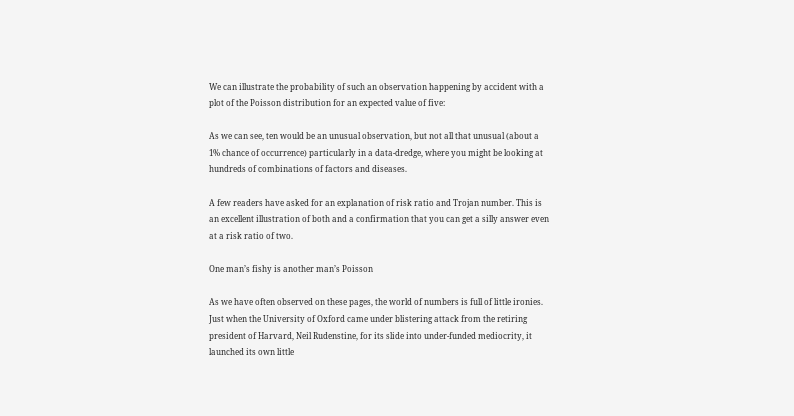We can illustrate the probability of such an observation happening by accident with a plot of the Poisson distribution for an expected value of five:

As we can see, ten would be an unusual observation, but not all that unusual (about a 1% chance of occurrence) particularly in a data-dredge, where you might be looking at hundreds of combinations of factors and diseases.

A few readers have asked for an explanation of risk ratio and Trojan number. This is an excellent illustration of both and a confirmation that you can get a silly answer even at a risk ratio of two.

One man’s fishy is another man’s Poisson

As we have often observed on these pages, the world of numbers is full of little ironies. Just when the University of Oxford came under blistering attack from the retiring president of Harvard, Neil Rudenstine, for its slide into under-funded mediocrity, it launched its own little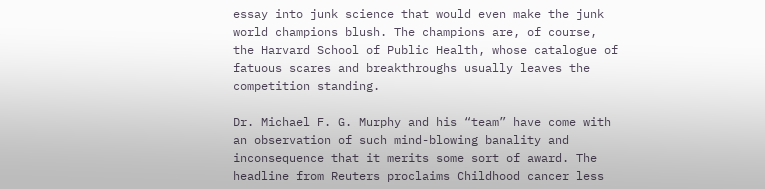essay into junk science that would even make the junk world champions blush. The champions are, of course, the Harvard School of Public Health, whose catalogue of fatuous scares and breakthroughs usually leaves the competition standing.

Dr. Michael F. G. Murphy and his “team” have come with an observation of such mind-blowing banality and inconsequence that it merits some sort of award. The headline from Reuters proclaims Childhood cancer less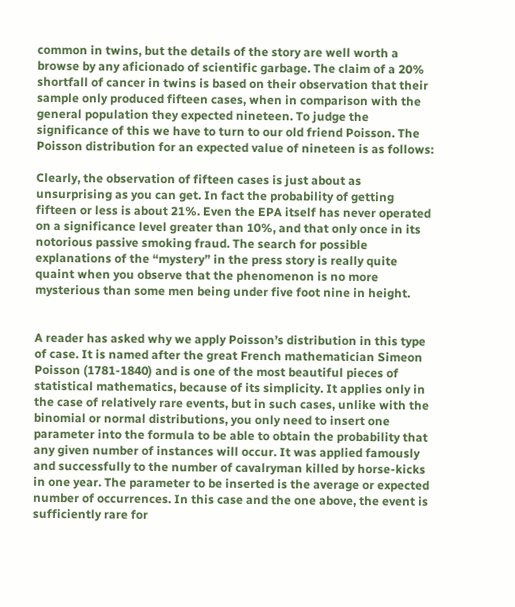common in twins, but the details of the story are well worth a browse by any aficionado of scientific garbage. The claim of a 20% shortfall of cancer in twins is based on their observation that their sample only produced fifteen cases, when in comparison with the general population they expected nineteen. To judge the significance of this we have to turn to our old friend Poisson. The Poisson distribution for an expected value of nineteen is as follows:

Clearly, the observation of fifteen cases is just about as unsurprising as you can get. In fact the probability of getting fifteen or less is about 21%. Even the EPA itself has never operated on a significance level greater than 10%, and that only once in its notorious passive smoking fraud. The search for possible explanations of the “mystery” in the press story is really quite quaint when you observe that the phenomenon is no more mysterious than some men being under five foot nine in height.


A reader has asked why we apply Poisson’s distribution in this type of case. It is named after the great French mathematician Simeon Poisson (1781-1840) and is one of the most beautiful pieces of statistical mathematics, because of its simplicity. It applies only in the case of relatively rare events, but in such cases, unlike with the binomial or normal distributions, you only need to insert one parameter into the formula to be able to obtain the probability that any given number of instances will occur. It was applied famously and successfully to the number of cavalryman killed by horse-kicks in one year. The parameter to be inserted is the average or expected number of occurrences. In this case and the one above, the event is sufficiently rare for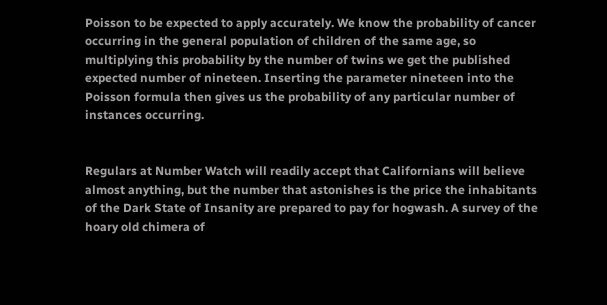Poisson to be expected to apply accurately. We know the probability of cancer occurring in the general population of children of the same age, so multiplying this probability by the number of twins we get the published expected number of nineteen. Inserting the parameter nineteen into the Poisson formula then gives us the probability of any particular number of instances occurring.


Regulars at Number Watch will readily accept that Californians will believe almost anything, but the number that astonishes is the price the inhabitants of the Dark State of Insanity are prepared to pay for hogwash. A survey of the hoary old chimera of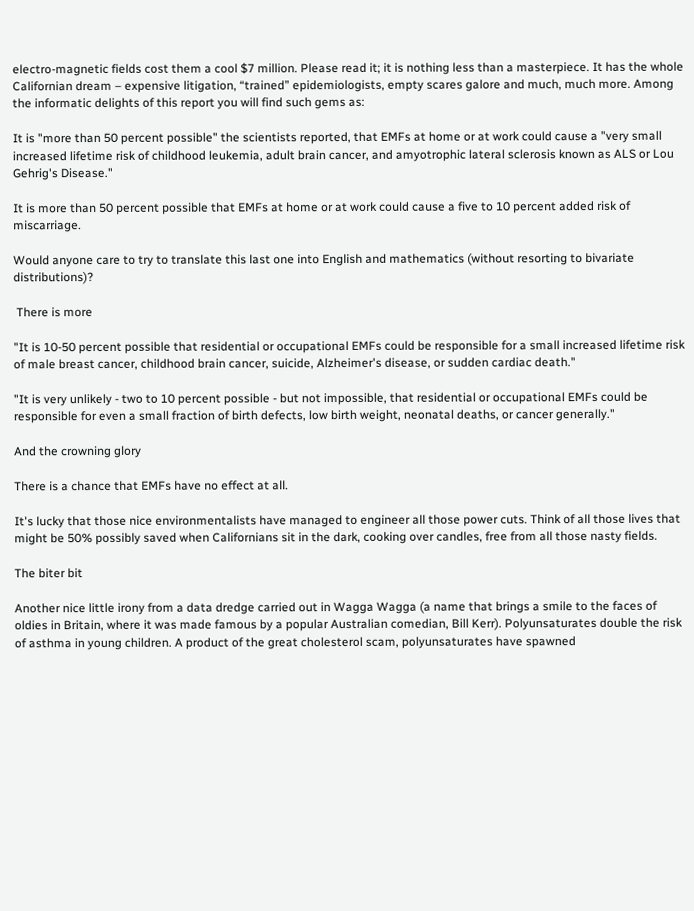electro-magnetic fields cost them a cool $7 million. Please read it; it is nothing less than a masterpiece. It has the whole Californian dream – expensive litigation, “trained” epidemiologists, empty scares galore and much, much more. Among the informatic delights of this report you will find such gems as:

It is "more than 50 percent possible" the scientists reported, that EMFs at home or at work could cause a "very small increased lifetime risk of childhood leukemia, adult brain cancer, and amyotrophic lateral sclerosis known as ALS or Lou Gehrig's Disease."

It is more than 50 percent possible that EMFs at home or at work could cause a five to 10 percent added risk of miscarriage.

Would anyone care to try to translate this last one into English and mathematics (without resorting to bivariate distributions)?

 There is more

"It is 10-50 percent possible that residential or occupational EMFs could be responsible for a small increased lifetime risk of male breast cancer, childhood brain cancer, suicide, Alzheimer's disease, or sudden cardiac death."

"It is very unlikely - two to 10 percent possible - but not impossible, that residential or occupational EMFs could be responsible for even a small fraction of birth defects, low birth weight, neonatal deaths, or cancer generally."

And the crowning glory

There is a chance that EMFs have no effect at all.

It's lucky that those nice environmentalists have managed to engineer all those power cuts. Think of all those lives that might be 50% possibly saved when Californians sit in the dark, cooking over candles, free from all those nasty fields.

The biter bit

Another nice little irony from a data dredge carried out in Wagga Wagga (a name that brings a smile to the faces of oldies in Britain, where it was made famous by a popular Australian comedian, Bill Kerr). Polyunsaturates double the risk of asthma in young children. A product of the great cholesterol scam, polyunsaturates have spawned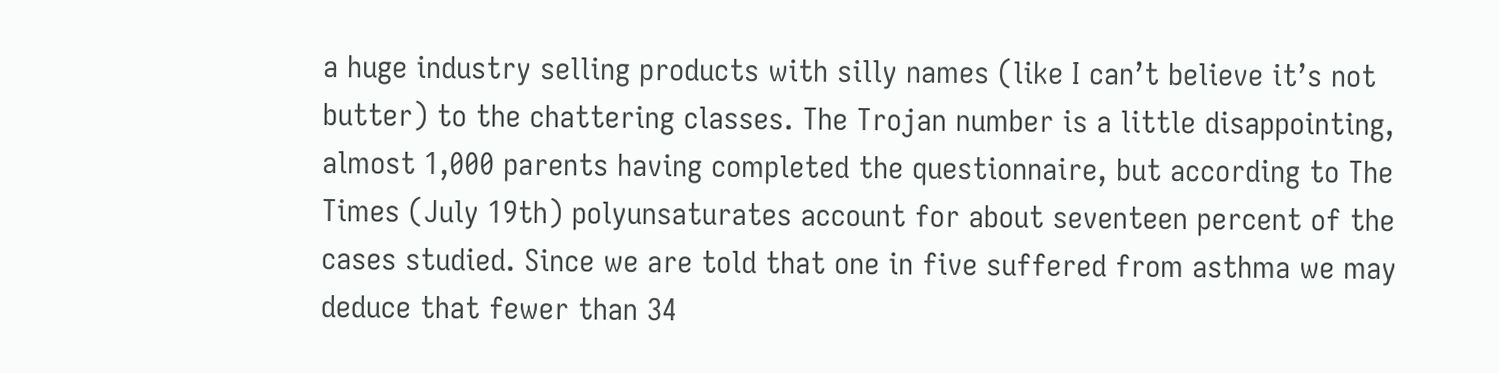a huge industry selling products with silly names (like I can’t believe it’s not butter) to the chattering classes. The Trojan number is a little disappointing, almost 1,000 parents having completed the questionnaire, but according to The Times (July 19th) polyunsaturates account for about seventeen percent of the cases studied. Since we are told that one in five suffered from asthma we may deduce that fewer than 34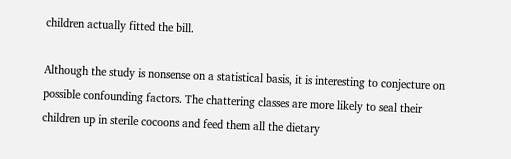children actually fitted the bill.

Although the study is nonsense on a statistical basis, it is interesting to conjecture on possible confounding factors. The chattering classes are more likely to seal their children up in sterile cocoons and feed them all the dietary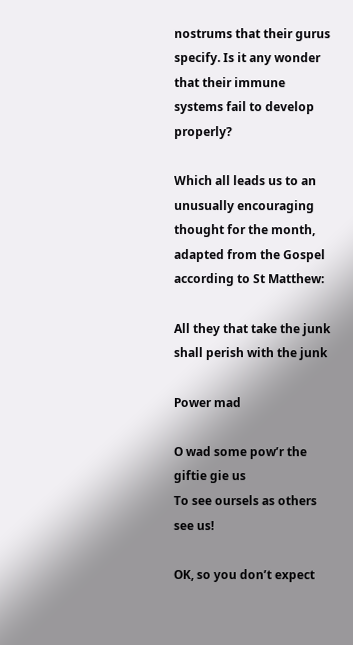nostrums that their gurus specify. Is it any wonder that their immune systems fail to develop properly?

Which all leads us to an unusually encouraging thought for the month, adapted from the Gospel according to St Matthew:

All they that take the junk shall perish with the junk

Power mad

O wad some pow’r the giftie gie us
To see oursels as others see us!

OK, so you don’t expect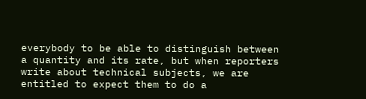everybody to be able to distinguish between a quantity and its rate, but when reporters write about technical subjects, we are entitled to expect them to do a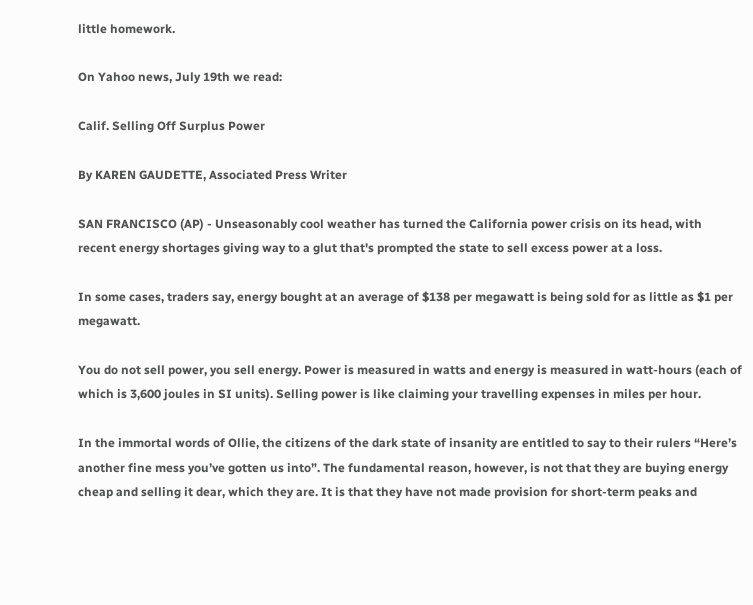little homework.

On Yahoo news, July 19th we read:

Calif. Selling Off Surplus Power

By KAREN GAUDETTE, Associated Press Writer

SAN FRANCISCO (AP) - Unseasonably cool weather has turned the California power crisis on its head, with recent energy shortages giving way to a glut that's prompted the state to sell excess power at a loss.

In some cases, traders say, energy bought at an average of $138 per megawatt is being sold for as little as $1 per megawatt.

You do not sell power, you sell energy. Power is measured in watts and energy is measured in watt-hours (each of which is 3,600 joules in SI units). Selling power is like claiming your travelling expenses in miles per hour.

In the immortal words of Ollie, the citizens of the dark state of insanity are entitled to say to their rulers “Here’s another fine mess you’ve gotten us into”. The fundamental reason, however, is not that they are buying energy cheap and selling it dear, which they are. It is that they have not made provision for short-term peaks and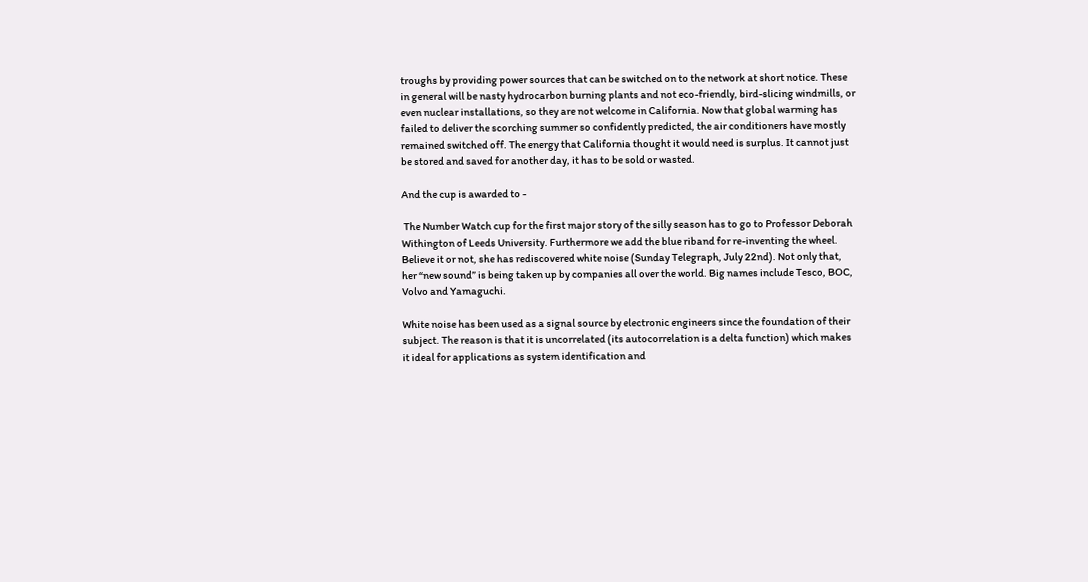troughs by providing power sources that can be switched on to the network at short notice. These in general will be nasty hydrocarbon burning plants and not eco-friendly, bird-slicing windmills, or even nuclear installations, so they are not welcome in California. Now that global warming has failed to deliver the scorching summer so confidently predicted, the air conditioners have mostly remained switched off. The energy that California thought it would need is surplus. It cannot just be stored and saved for another day, it has to be sold or wasted.

And the cup is awarded to -

 The Number Watch cup for the first major story of the silly season has to go to Professor Deborah Withington of Leeds University. Furthermore we add the blue riband for re-inventing the wheel. Believe it or not, she has rediscovered white noise (Sunday Telegraph, July 22nd). Not only that, her “new sound” is being taken up by companies all over the world. Big names include Tesco, BOC, Volvo and Yamaguchi.

White noise has been used as a signal source by electronic engineers since the foundation of their subject. The reason is that it is uncorrelated (its autocorrelation is a delta function) which makes it ideal for applications as system identification and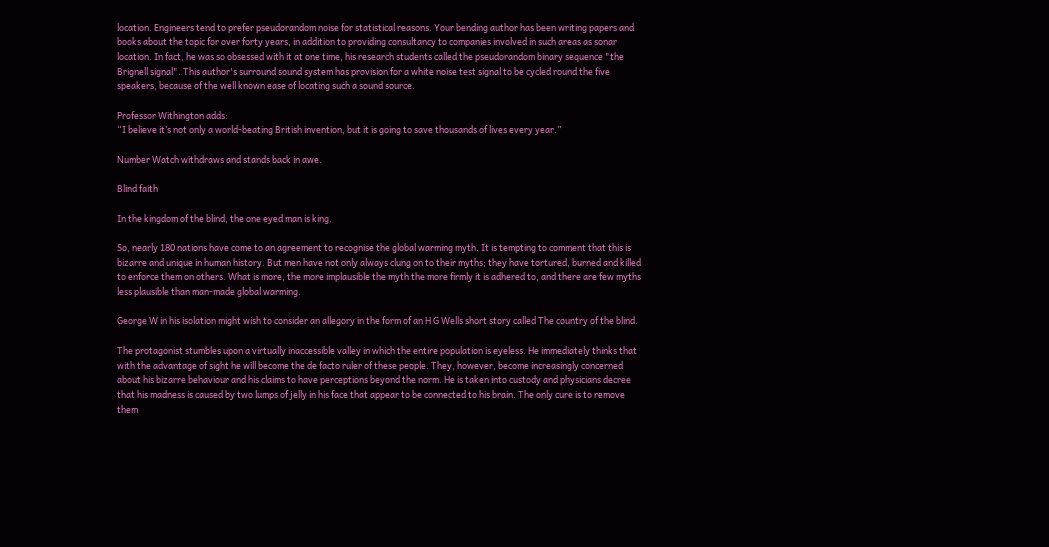location. Engineers tend to prefer pseudorandom noise for statistical reasons. Your bending author has been writing papers and books about the topic for over forty years, in addition to providing consultancy to companies involved in such areas as sonar location. In fact, he was so obsessed with it at one time, his research students called the pseudorandom binary sequence "the Brignell signal". This author's surround sound system has provision for a white noise test signal to be cycled round the five speakers, because of the well known ease of locating such a sound source.

Professor Withington adds:
“I believe it’s not only a world-beating British invention, but it is going to save thousands of lives every year.”

Number Watch withdraws and stands back in awe.

Blind faith

In the kingdom of the blind, the one eyed man is king.

So, nearly 180 nations have come to an agreement to recognise the global warming myth. It is tempting to comment that this is bizarre and unique in human history. But men have not only always clung on to their myths; they have tortured, burned and killed to enforce them on others. What is more, the more implausible the myth the more firmly it is adhered to, and there are few myths less plausible than man-made global warming.

George W in his isolation might wish to consider an allegory in the form of an H G Wells short story called The country of the blind.

The protagonist stumbles upon a virtually inaccessible valley in which the entire population is eyeless. He immediately thinks that with the advantage of sight he will become the de facto ruler of these people. They, however, become increasingly concerned about his bizarre behaviour and his claims to have perceptions beyond the norm. He is taken into custody and physicians decree that his madness is caused by two lumps of jelly in his face that appear to be connected to his brain. The only cure is to remove them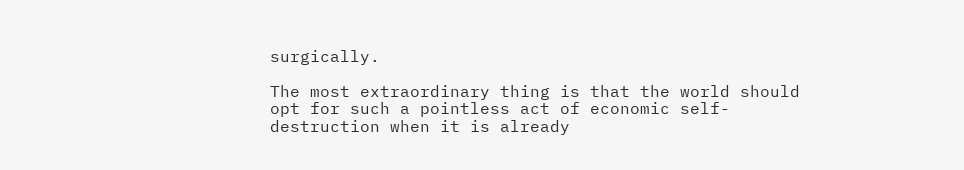surgically.

The most extraordinary thing is that the world should opt for such a pointless act of economic self-destruction when it is already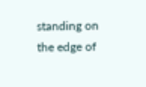standing on the edge of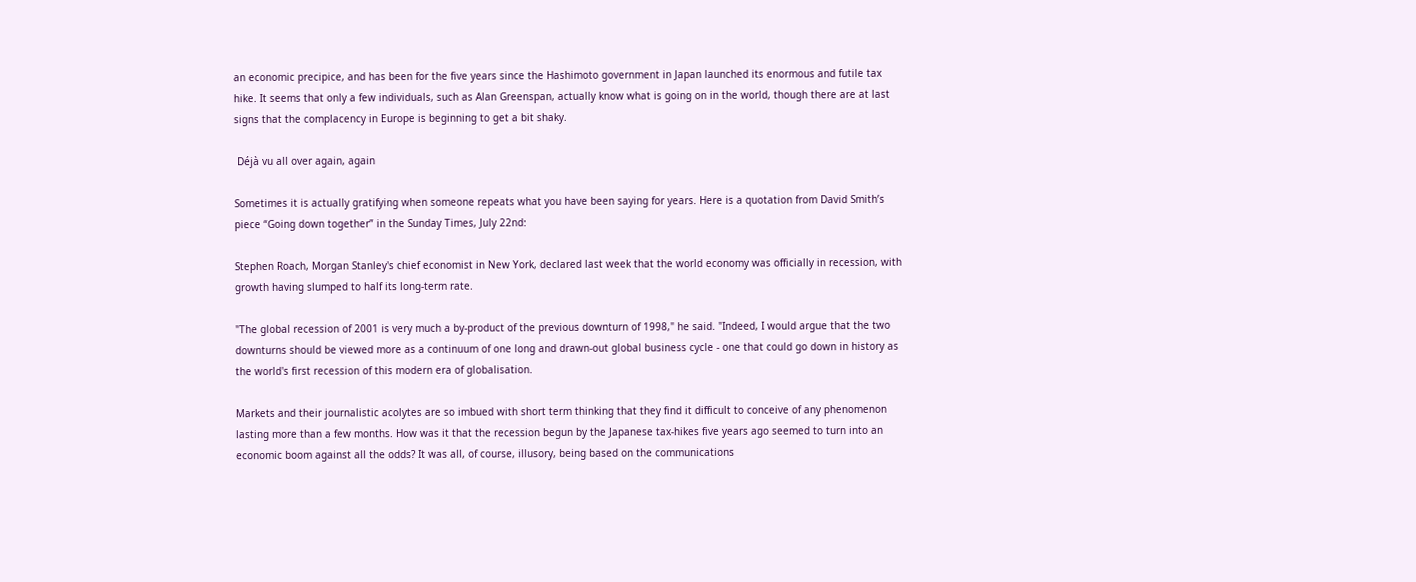an economic precipice, and has been for the five years since the Hashimoto government in Japan launched its enormous and futile tax hike. It seems that only a few individuals, such as Alan Greenspan, actually know what is going on in the world, though there are at last signs that the complacency in Europe is beginning to get a bit shaky.

 Déjà vu all over again, again

Sometimes it is actually gratifying when someone repeats what you have been saying for years. Here is a quotation from David Smith’s piece “Going down together” in the Sunday Times, July 22nd:

Stephen Roach, Morgan Stanley's chief economist in New York, declared last week that the world economy was officially in recession, with growth having slumped to half its long-term rate.

"The global recession of 2001 is very much a by-product of the previous downturn of 1998," he said. "Indeed, I would argue that the two downturns should be viewed more as a continuum of one long and drawn-out global business cycle - one that could go down in history as the world's first recession of this modern era of globalisation.

Markets and their journalistic acolytes are so imbued with short term thinking that they find it difficult to conceive of any phenomenon lasting more than a few months. How was it that the recession begun by the Japanese tax-hikes five years ago seemed to turn into an economic boom against all the odds? It was all, of course, illusory, being based on the communications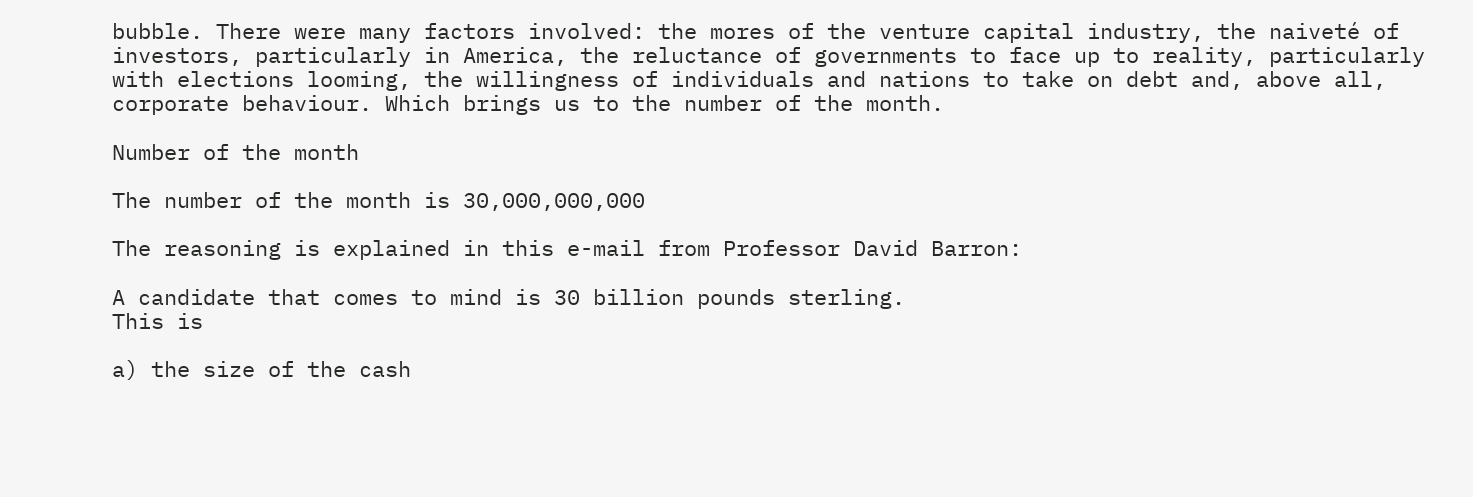bubble. There were many factors involved: the mores of the venture capital industry, the naiveté of investors, particularly in America, the reluctance of governments to face up to reality, particularly with elections looming, the willingness of individuals and nations to take on debt and, above all, corporate behaviour. Which brings us to the number of the month.

Number of the month

The number of the month is 30,000,000,000

The reasoning is explained in this e-mail from Professor David Barron:

A candidate that comes to mind is 30 billion pounds sterling.
This is

a) the size of the cash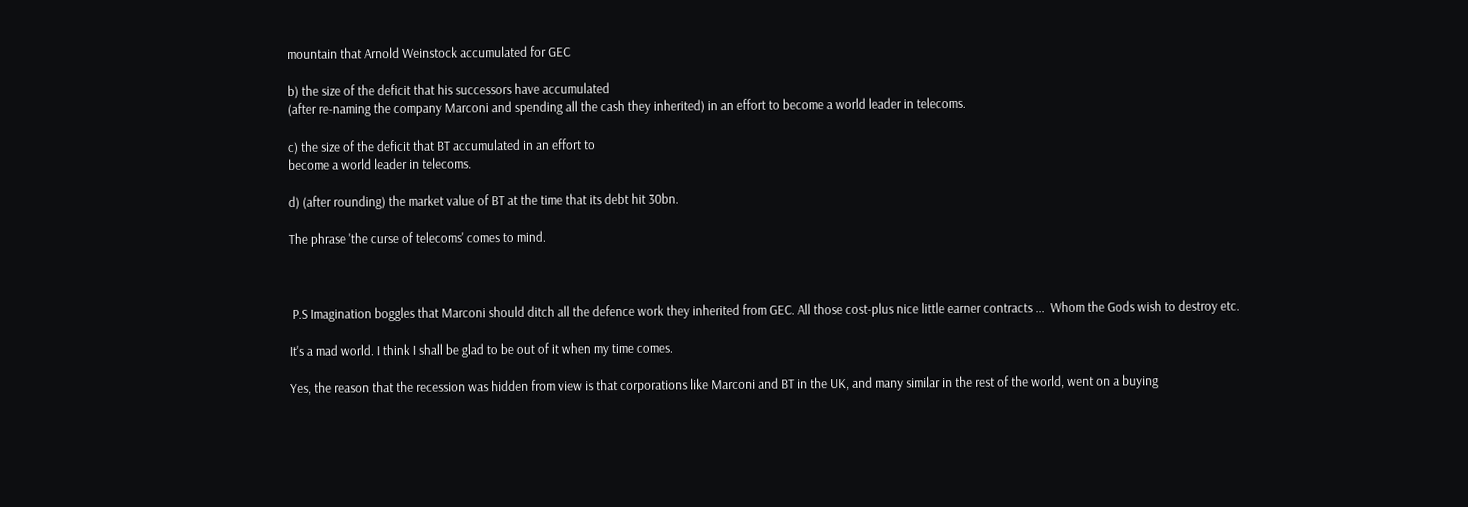mountain that Arnold Weinstock accumulated for GEC

b) the size of the deficit that his successors have accumulated
(after re-naming the company Marconi and spending all the cash they inherited) in an effort to become a world leader in telecoms.

c) the size of the deficit that BT accumulated in an effort to
become a world leader in telecoms.

d) (after rounding) the market value of BT at the time that its debt hit 30bn.

The phrase 'the curse of telecoms' comes to mind.



 P.S Imagination boggles that Marconi should ditch all the defence work they inherited from GEC. All those cost-plus nice little earner contracts ...  Whom the Gods wish to destroy etc.

It's a mad world. I think I shall be glad to be out of it when my time comes.

Yes, the reason that the recession was hidden from view is that corporations like Marconi and BT in the UK, and many similar in the rest of the world, went on a buying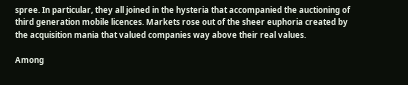spree. In particular, they all joined in the hysteria that accompanied the auctioning of third generation mobile licences. Markets rose out of the sheer euphoria created by the acquisition mania that valued companies way above their real values.

Among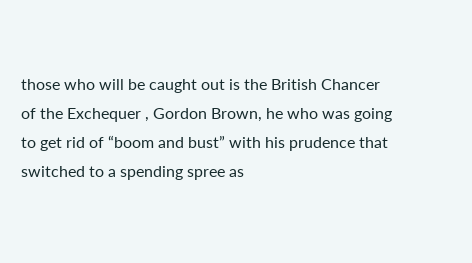those who will be caught out is the British Chancer of the Exchequer , Gordon Brown, he who was going to get rid of “boom and bust” with his prudence that switched to a spending spree as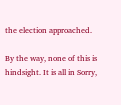the election approached.

By the way, none of this is hindsight. It is all in Sorry,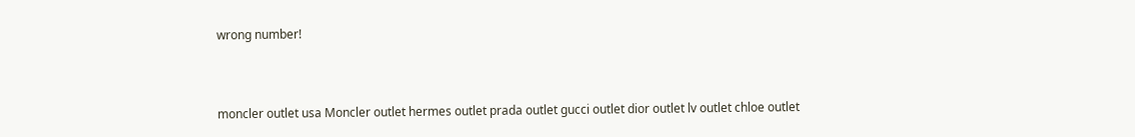wrong number!



moncler outlet usa Moncler outlet hermes outlet prada outlet gucci outlet dior outlet lv outlet chloe outlet